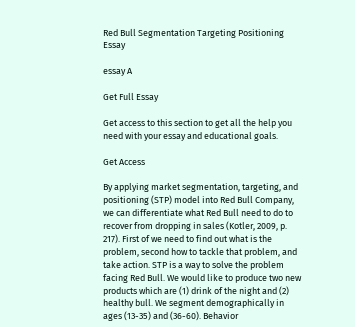Red Bull Segmentation Targeting Positioning Essay

essay A

Get Full Essay

Get access to this section to get all the help you need with your essay and educational goals.

Get Access

By applying market segmentation, targeting, and positioning (STP) model into Red Bull Company, we can differentiate what Red Bull need to do to recover from dropping in sales (Kotler, 2009, p. 217). First of we need to find out what is the problem, second how to tackle that problem, and take action. STP is a way to solve the problem facing Red Bull. We would like to produce two new products which are (1) drink of the night and (2) healthy bull. We segment demographically in ages (13-35) and (36-60). Behavior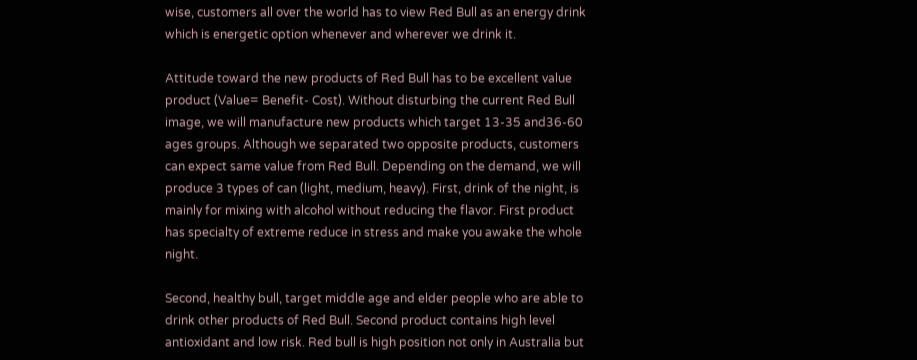wise, customers all over the world has to view Red Bull as an energy drink which is energetic option whenever and wherever we drink it.

Attitude toward the new products of Red Bull has to be excellent value product (Value= Benefit- Cost). Without disturbing the current Red Bull image, we will manufacture new products which target 13-35 and36-60 ages groups. Although we separated two opposite products, customers can expect same value from Red Bull. Depending on the demand, we will produce 3 types of can (light, medium, heavy). First, drink of the night, is mainly for mixing with alcohol without reducing the flavor. First product has specialty of extreme reduce in stress and make you awake the whole night.

Second, healthy bull, target middle age and elder people who are able to drink other products of Red Bull. Second product contains high level antioxidant and low risk. Red bull is high position not only in Australia but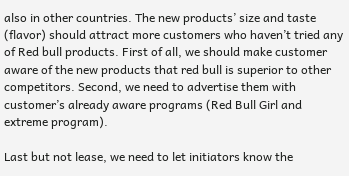also in other countries. The new products’ size and taste (flavor) should attract more customers who haven’t tried any of Red bull products. First of all, we should make customer aware of the new products that red bull is superior to other competitors. Second, we need to advertise them with customer’s already aware programs (Red Bull Girl and extreme program).

Last but not lease, we need to let initiators know the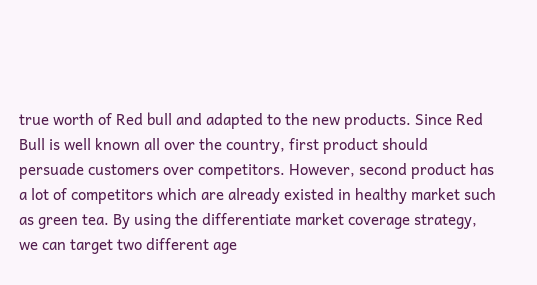true worth of Red bull and adapted to the new products. Since Red Bull is well known all over the country, first product should persuade customers over competitors. However, second product has a lot of competitors which are already existed in healthy market such as green tea. By using the differentiate market coverage strategy, we can target two different age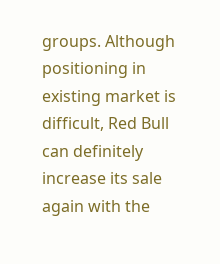groups. Although positioning in existing market is difficult, Red Bull can definitely increase its sale again with the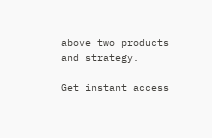above two products and strategy.

Get instant access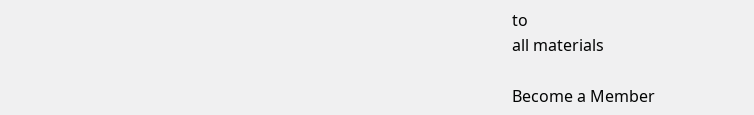to
all materials

Become a Member